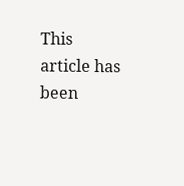This article has been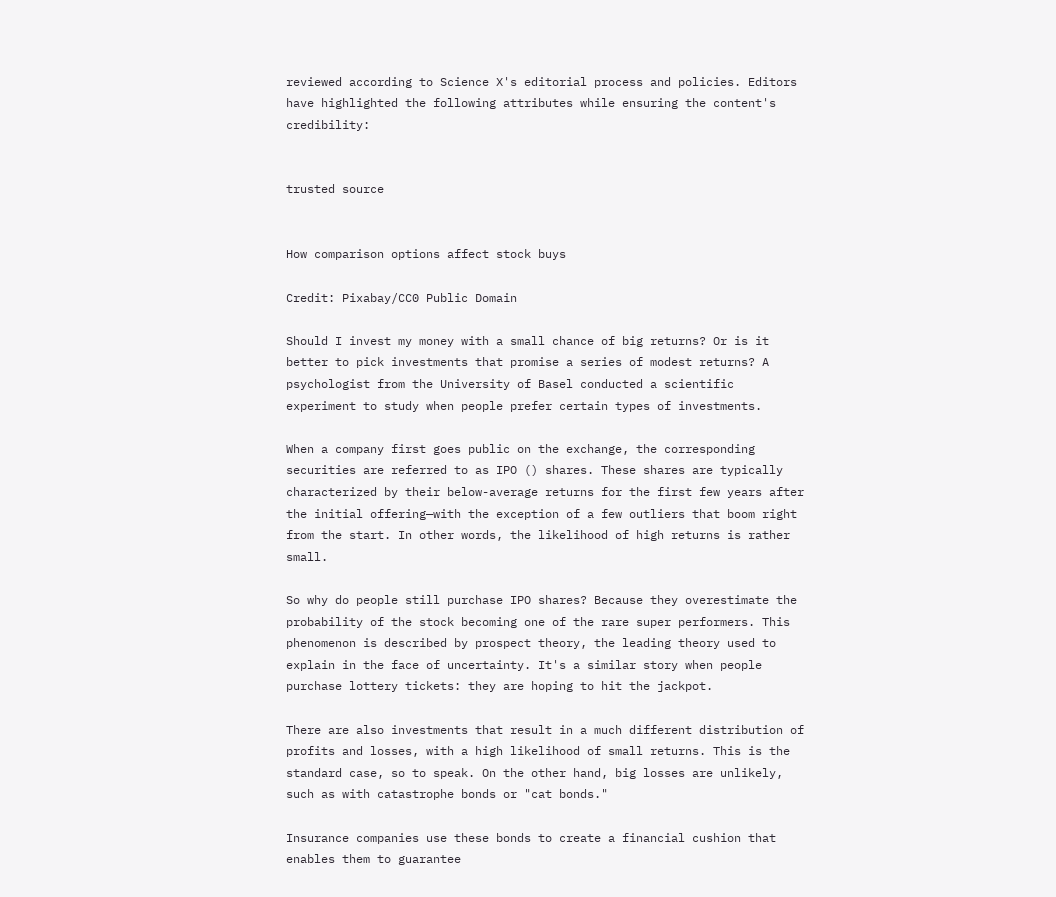reviewed according to Science X's editorial process and policies. Editors have highlighted the following attributes while ensuring the content's credibility:


trusted source


How comparison options affect stock buys

Credit: Pixabay/CC0 Public Domain

Should I invest my money with a small chance of big returns? Or is it better to pick investments that promise a series of modest returns? A psychologist from the University of Basel conducted a scientific experiment to study when people prefer certain types of investments.

When a company first goes public on the exchange, the corresponding securities are referred to as IPO () shares. These shares are typically characterized by their below-average returns for the first few years after the initial offering—with the exception of a few outliers that boom right from the start. In other words, the likelihood of high returns is rather small.

So why do people still purchase IPO shares? Because they overestimate the probability of the stock becoming one of the rare super performers. This phenomenon is described by prospect theory, the leading theory used to explain in the face of uncertainty. It's a similar story when people purchase lottery tickets: they are hoping to hit the jackpot.

There are also investments that result in a much different distribution of profits and losses, with a high likelihood of small returns. This is the standard case, so to speak. On the other hand, big losses are unlikely, such as with catastrophe bonds or "cat bonds."

Insurance companies use these bonds to create a financial cushion that enables them to guarantee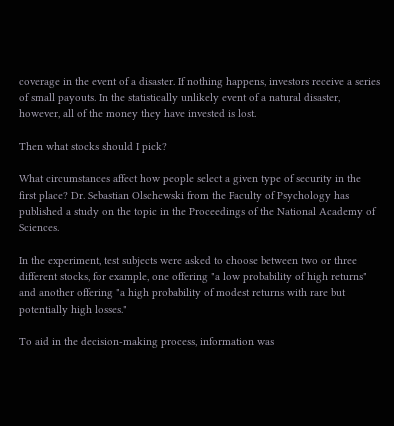coverage in the event of a disaster. If nothing happens, investors receive a series of small payouts. In the statistically unlikely event of a natural disaster, however, all of the money they have invested is lost.

Then what stocks should I pick?

What circumstances affect how people select a given type of security in the first place? Dr. Sebastian Olschewski from the Faculty of Psychology has published a study on the topic in the Proceedings of the National Academy of Sciences.

In the experiment, test subjects were asked to choose between two or three different stocks, for example, one offering "a low probability of high returns" and another offering "a high probability of modest returns with rare but potentially high losses."

To aid in the decision-making process, information was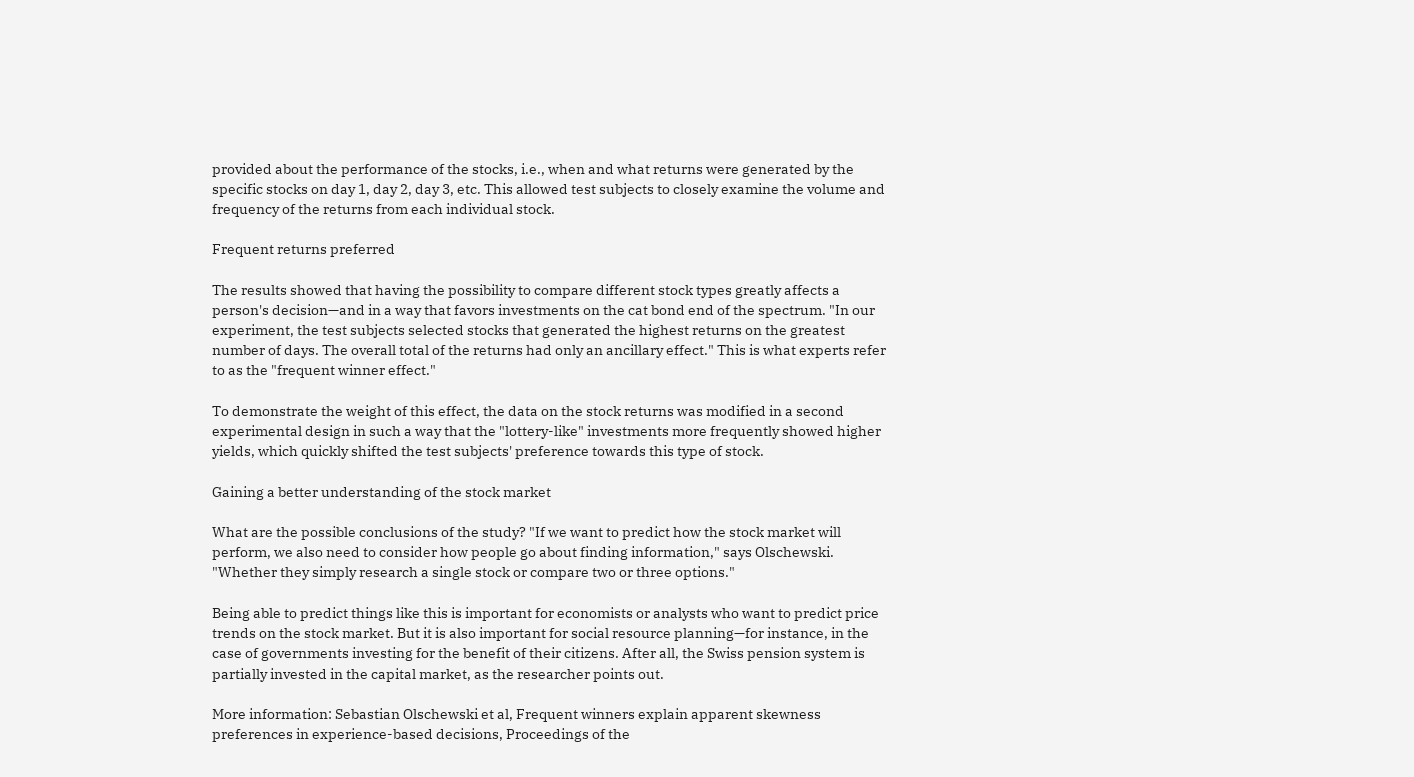provided about the performance of the stocks, i.e., when and what returns were generated by the specific stocks on day 1, day 2, day 3, etc. This allowed test subjects to closely examine the volume and frequency of the returns from each individual stock.

Frequent returns preferred

The results showed that having the possibility to compare different stock types greatly affects a person's decision—and in a way that favors investments on the cat bond end of the spectrum. "In our experiment, the test subjects selected stocks that generated the highest returns on the greatest number of days. The overall total of the returns had only an ancillary effect." This is what experts refer to as the "frequent winner effect."

To demonstrate the weight of this effect, the data on the stock returns was modified in a second experimental design in such a way that the "lottery-like" investments more frequently showed higher yields, which quickly shifted the test subjects' preference towards this type of stock.

Gaining a better understanding of the stock market

What are the possible conclusions of the study? "If we want to predict how the stock market will perform, we also need to consider how people go about finding information," says Olschewski. "Whether they simply research a single stock or compare two or three options."

Being able to predict things like this is important for economists or analysts who want to predict price trends on the stock market. But it is also important for social resource planning—for instance, in the case of governments investing for the benefit of their citizens. After all, the Swiss pension system is partially invested in the capital market, as the researcher points out.

More information: Sebastian Olschewski et al, Frequent winners explain apparent skewness preferences in experience-based decisions, Proceedings of the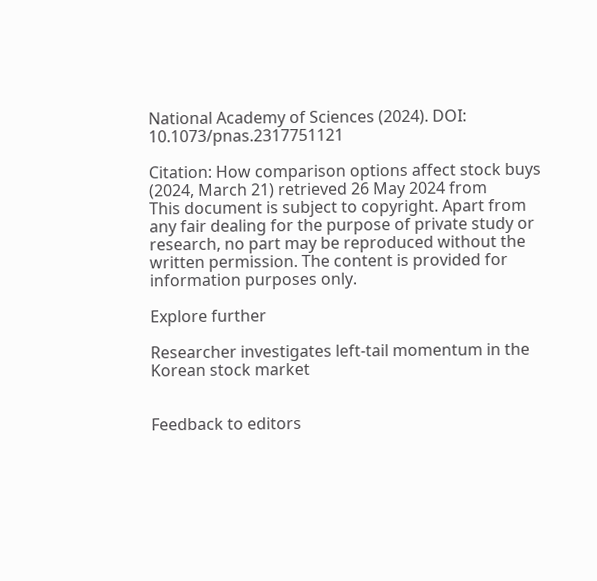National Academy of Sciences (2024). DOI: 10.1073/pnas.2317751121

Citation: How comparison options affect stock buys (2024, March 21) retrieved 26 May 2024 from
This document is subject to copyright. Apart from any fair dealing for the purpose of private study or research, no part may be reproduced without the written permission. The content is provided for information purposes only.

Explore further

Researcher investigates left-tail momentum in the Korean stock market


Feedback to editors